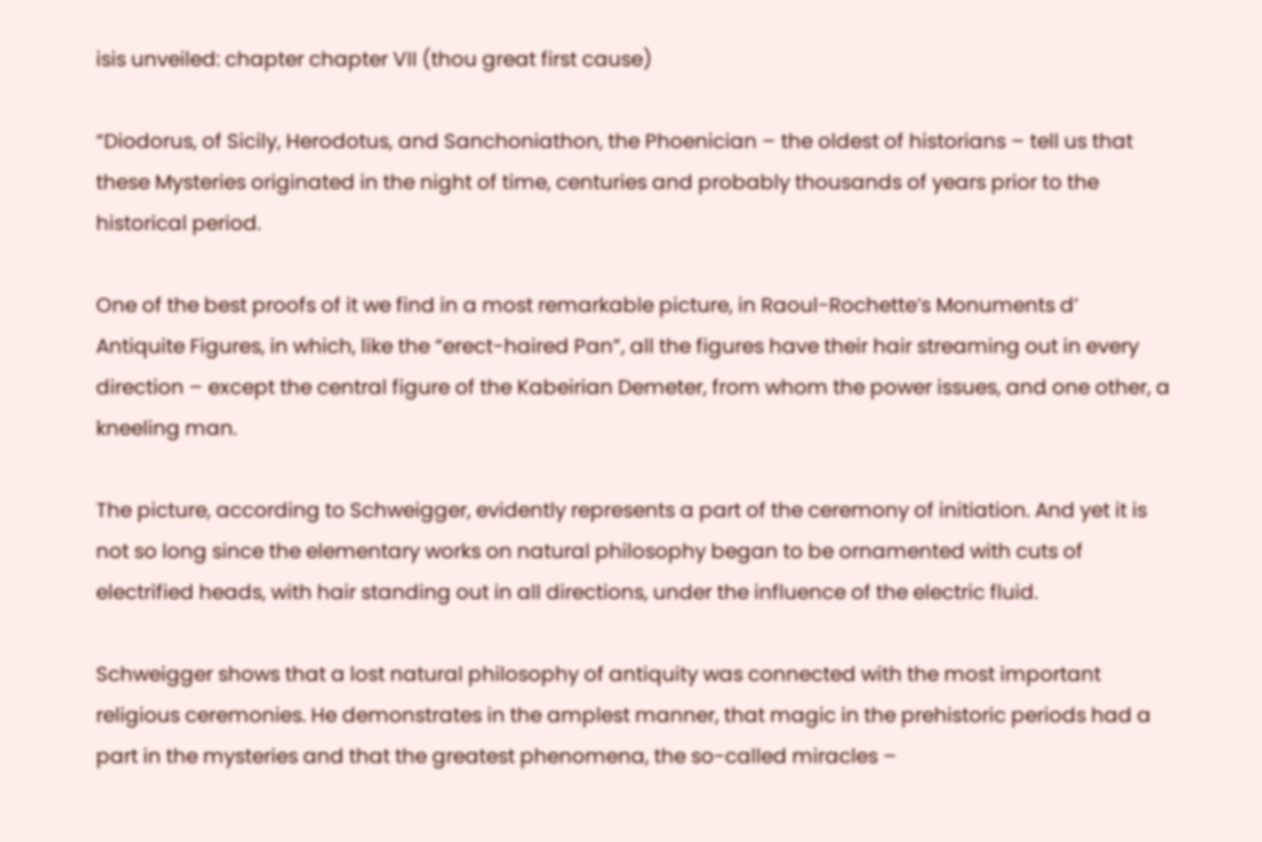isis unveiled: chapter chapter VII (thou great first cause)

“Diodorus, of Sicily, Herodotus, and Sanchoniathon, the Phoenician – the oldest of historians – tell us that these Mysteries originated in the night of time, centuries and probably thousands of years prior to the historical period.

One of the best proofs of it we find in a most remarkable picture, in Raoul-Rochette’s Monuments d’ Antiquite Figures, in which, like the “erect-haired Pan”, all the figures have their hair streaming out in every direction – except the central figure of the Kabeirian Demeter, from whom the power issues, and one other, a kneeling man.

The picture, according to Schweigger, evidently represents a part of the ceremony of initiation. And yet it is not so long since the elementary works on natural philosophy began to be ornamented with cuts of electrified heads, with hair standing out in all directions, under the influence of the electric fluid.

Schweigger shows that a lost natural philosophy of antiquity was connected with the most important religious ceremonies. He demonstrates in the amplest manner, that magic in the prehistoric periods had a part in the mysteries and that the greatest phenomena, the so-called miracles –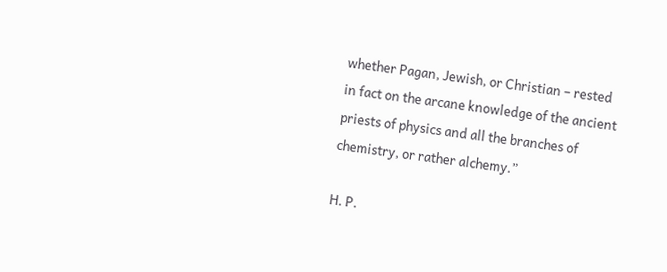whether Pagan, Jewish, or Christian – rested in fact on the arcane knowledge of the ancient priests of physics and all the branches of chemistry, or rather alchemy.”

H. P.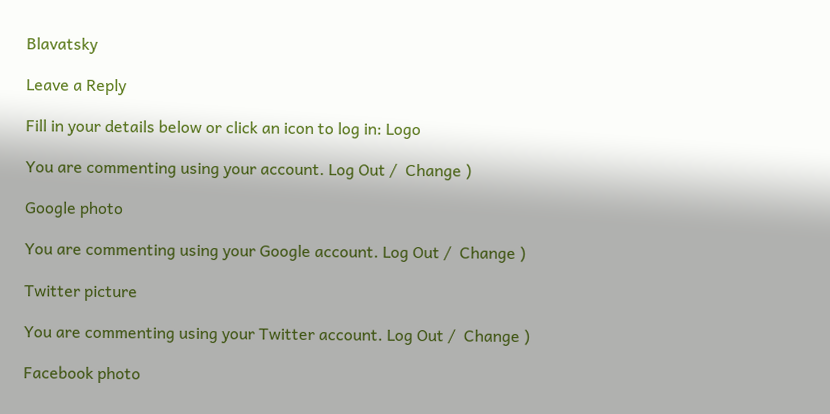Blavatsky

Leave a Reply

Fill in your details below or click an icon to log in: Logo

You are commenting using your account. Log Out /  Change )

Google photo

You are commenting using your Google account. Log Out /  Change )

Twitter picture

You are commenting using your Twitter account. Log Out /  Change )

Facebook photo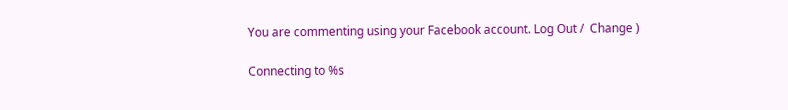You are commenting using your Facebook account. Log Out /  Change )

Connecting to %s